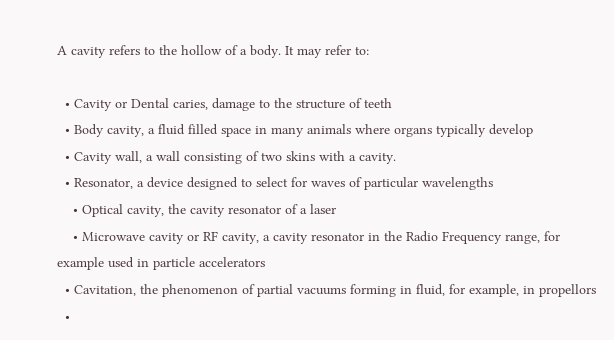A cavity refers to the hollow of a body. It may refer to:

  • Cavity or Dental caries, damage to the structure of teeth
  • Body cavity, a fluid filled space in many animals where organs typically develop
  • Cavity wall, a wall consisting of two skins with a cavity.
  • Resonator, a device designed to select for waves of particular wavelengths
    • Optical cavity, the cavity resonator of a laser
    • Microwave cavity or RF cavity, a cavity resonator in the Radio Frequency range, for example used in particle accelerators
  • Cavitation, the phenomenon of partial vacuums forming in fluid, for example, in propellors
  •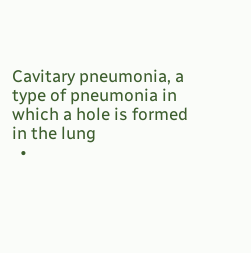Cavitary pneumonia, a type of pneumonia in which a hole is formed in the lung
  •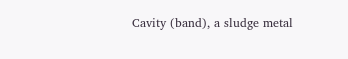Cavity (band), a sludge metal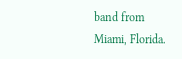band from Miami, Florida.